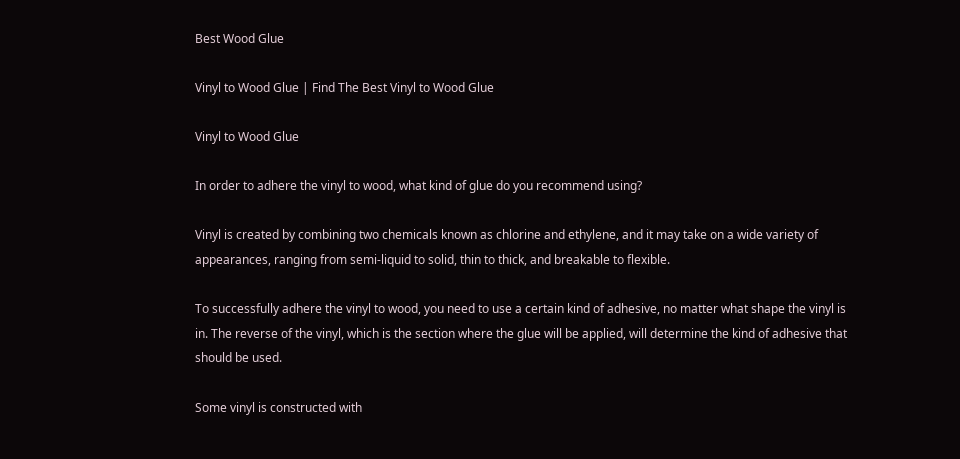Best Wood Glue

Vinyl to Wood Glue | Find The Best Vinyl to Wood Glue

Vinyl to Wood Glue

In order to adhere the vinyl to wood, what kind of glue do you recommend using?

Vinyl is created by combining two chemicals known as chlorine and ethylene, and it may take on a wide variety of appearances, ranging from semi-liquid to solid, thin to thick, and breakable to flexible.

To successfully adhere the vinyl to wood, you need to use a certain kind of adhesive, no matter what shape the vinyl is in. The reverse of the vinyl, which is the section where the glue will be applied, will determine the kind of adhesive that should be used.

Some vinyl is constructed with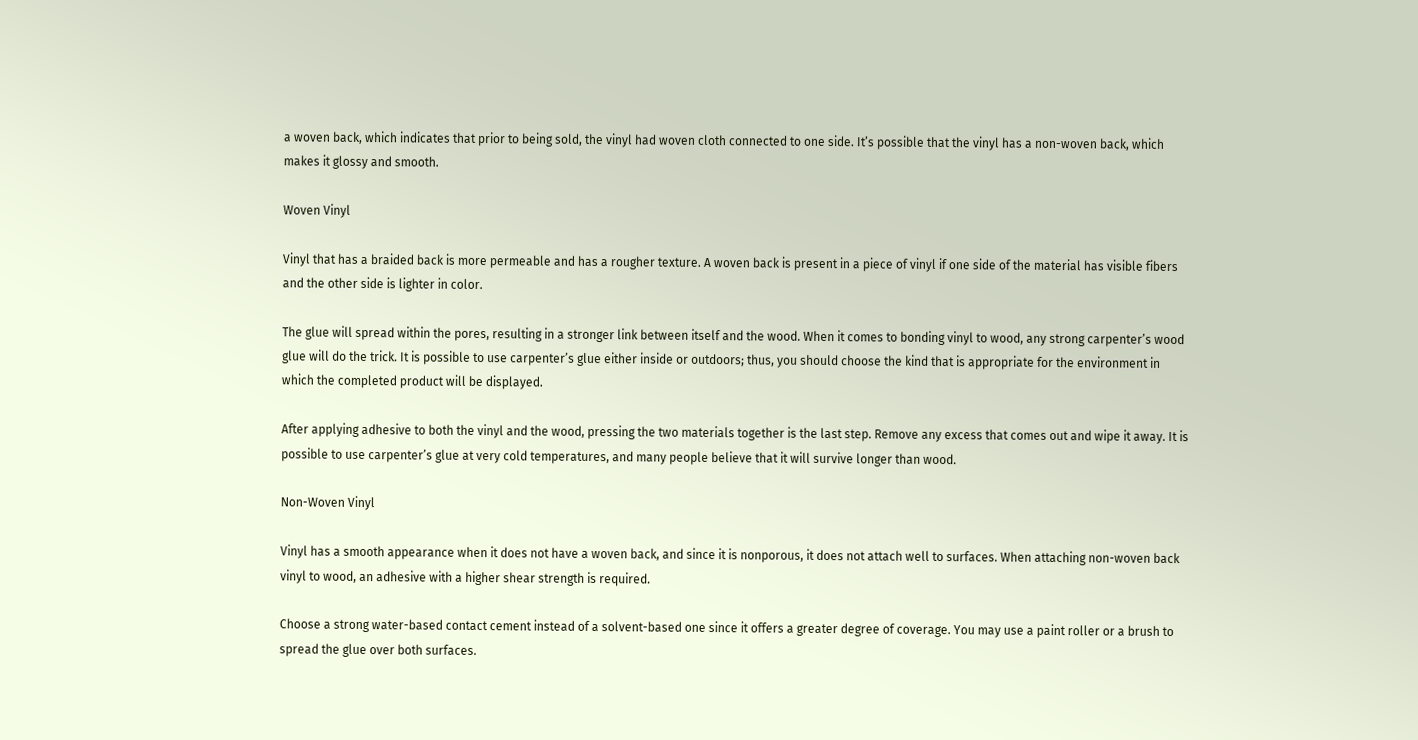a woven back, which indicates that prior to being sold, the vinyl had woven cloth connected to one side. It’s possible that the vinyl has a non-woven back, which makes it glossy and smooth.

Woven Vinyl

Vinyl that has a braided back is more permeable and has a rougher texture. A woven back is present in a piece of vinyl if one side of the material has visible fibers and the other side is lighter in color.

The glue will spread within the pores, resulting in a stronger link between itself and the wood. When it comes to bonding vinyl to wood, any strong carpenter’s wood glue will do the trick. It is possible to use carpenter’s glue either inside or outdoors; thus, you should choose the kind that is appropriate for the environment in which the completed product will be displayed.

After applying adhesive to both the vinyl and the wood, pressing the two materials together is the last step. Remove any excess that comes out and wipe it away. It is possible to use carpenter’s glue at very cold temperatures, and many people believe that it will survive longer than wood.

Non-Woven Vinyl

Vinyl has a smooth appearance when it does not have a woven back, and since it is nonporous, it does not attach well to surfaces. When attaching non-woven back vinyl to wood, an adhesive with a higher shear strength is required.

Choose a strong water-based contact cement instead of a solvent-based one since it offers a greater degree of coverage. You may use a paint roller or a brush to spread the glue over both surfaces.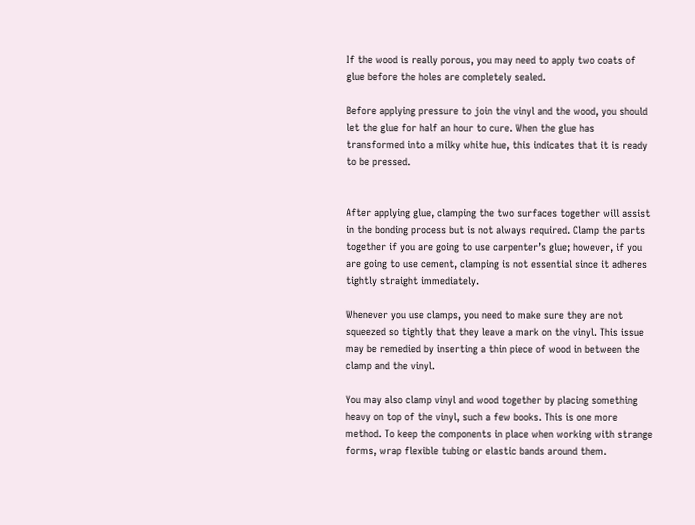If the wood is really porous, you may need to apply two coats of glue before the holes are completely sealed.

Before applying pressure to join the vinyl and the wood, you should let the glue for half an hour to cure. When the glue has transformed into a milky white hue, this indicates that it is ready to be pressed.


After applying glue, clamping the two surfaces together will assist in the bonding process but is not always required. Clamp the parts together if you are going to use carpenter’s glue; however, if you are going to use cement, clamping is not essential since it adheres tightly straight immediately.

Whenever you use clamps, you need to make sure they are not squeezed so tightly that they leave a mark on the vinyl. This issue may be remedied by inserting a thin piece of wood in between the clamp and the vinyl.

You may also clamp vinyl and wood together by placing something heavy on top of the vinyl, such a few books. This is one more method. To keep the components in place when working with strange forms, wrap flexible tubing or elastic bands around them.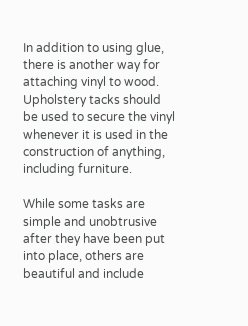In addition to using glue, there is another way for attaching vinyl to wood. Upholstery tacks should be used to secure the vinyl whenever it is used in the construction of anything, including furniture.

While some tasks are simple and unobtrusive after they have been put into place, others are beautiful and include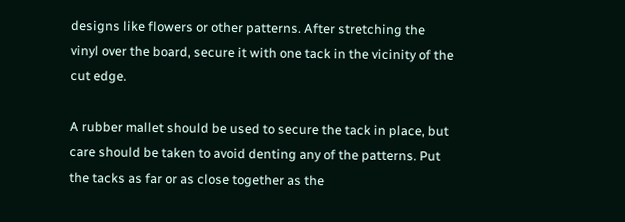designs like flowers or other patterns. After stretching the vinyl over the board, secure it with one tack in the vicinity of the cut edge.

A rubber mallet should be used to secure the tack in place, but care should be taken to avoid denting any of the patterns. Put the tacks as far or as close together as the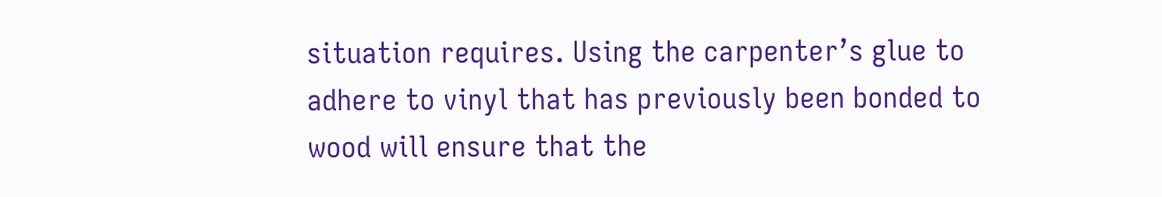situation requires. Using the carpenter’s glue to adhere to vinyl that has previously been bonded to wood will ensure that the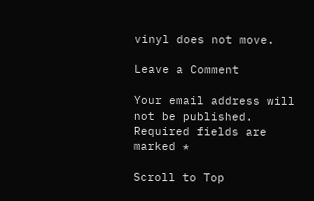vinyl does not move.

Leave a Comment

Your email address will not be published. Required fields are marked *

Scroll to Top